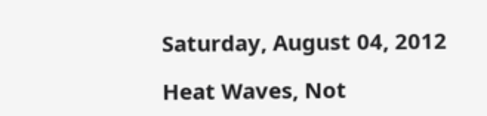Saturday, August 04, 2012

Heat Waves, Not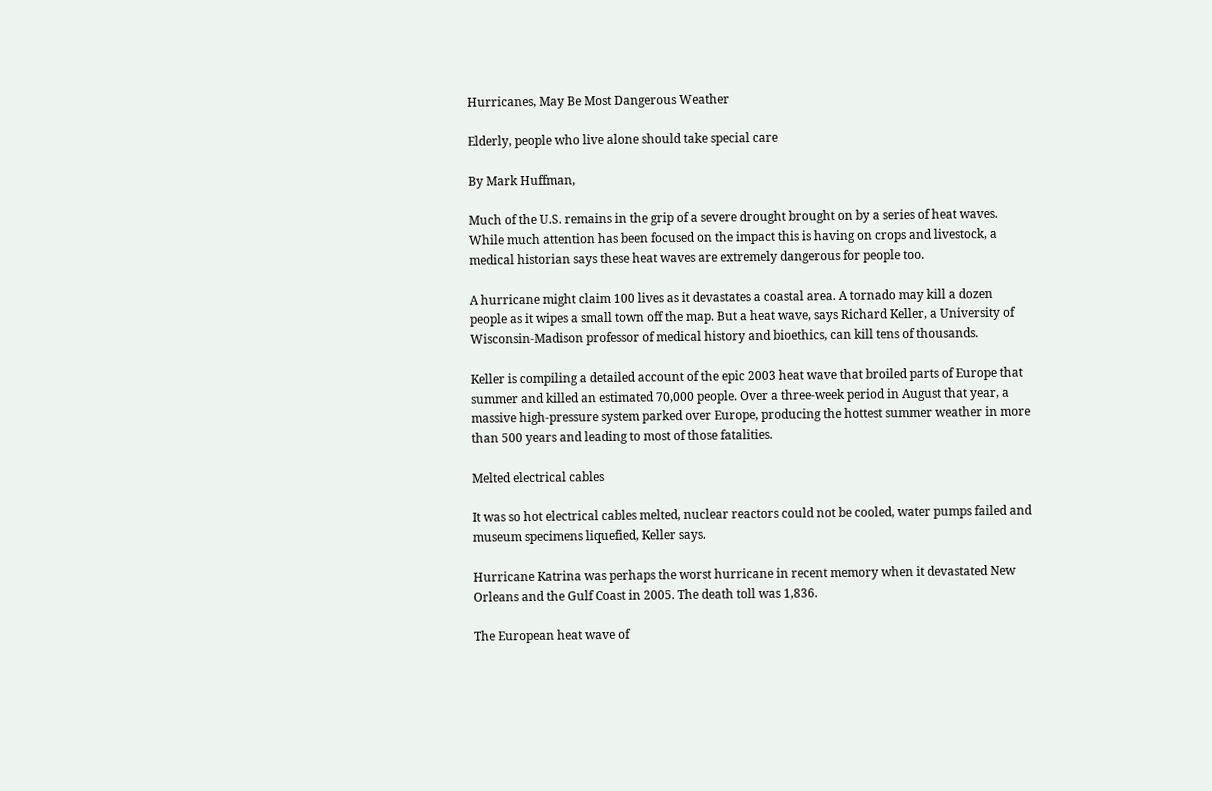Hurricanes, May Be Most Dangerous Weather

Elderly, people who live alone should take special care

By Mark Huffman,

Much of the U.S. remains in the grip of a severe drought brought on by a series of heat waves. While much attention has been focused on the impact this is having on crops and livestock, a medical historian says these heat waves are extremely dangerous for people too.

A hurricane might claim 100 lives as it devastates a coastal area. A tornado may kill a dozen people as it wipes a small town off the map. But a heat wave, says Richard Keller, a University of Wisconsin-Madison professor of medical history and bioethics, can kill tens of thousands.

Keller is compiling a detailed account of the epic 2003 heat wave that broiled parts of Europe that summer and killed an estimated 70,000 people. Over a three-week period in August that year, a massive high-pressure system parked over Europe, producing the hottest summer weather in more than 500 years and leading to most of those fatalities.

Melted electrical cables

It was so hot electrical cables melted, nuclear reactors could not be cooled, water pumps failed and museum specimens liquefied, Keller says.

Hurricane Katrina was perhaps the worst hurricane in recent memory when it devastated New Orleans and the Gulf Coast in 2005. The death toll was 1,836.

The European heat wave of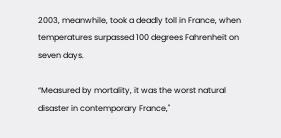2003, meanwhile, took a deadly toll in France, when temperatures surpassed 100 degrees Fahrenheit on seven days.

“Measured by mortality, it was the worst natural disaster in contemporary France,"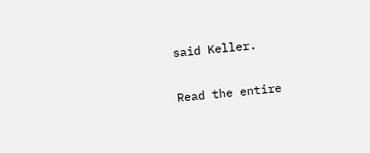said Keller.

Read the entire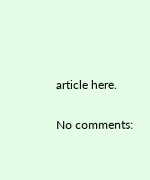article here.

No comments: